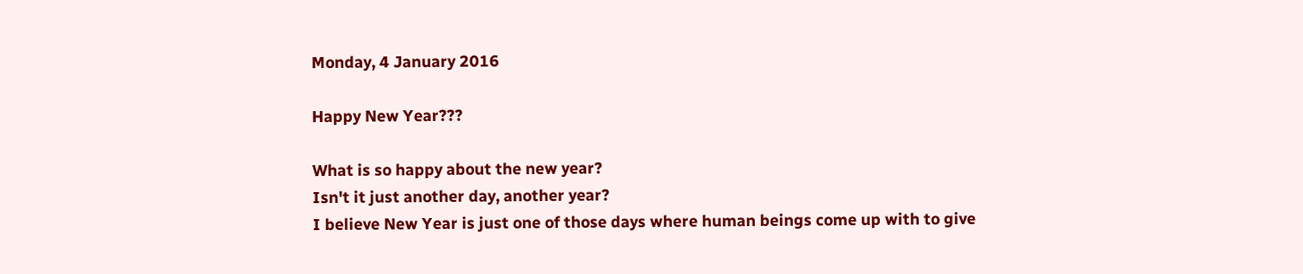Monday, 4 January 2016

Happy New Year???

What is so happy about the new year?
Isn't it just another day, another year?
I believe New Year is just one of those days where human beings come up with to give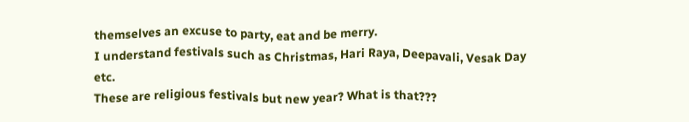themselves an excuse to party, eat and be merry.
I understand festivals such as Christmas, Hari Raya, Deepavali, Vesak Day etc.
These are religious festivals but new year? What is that???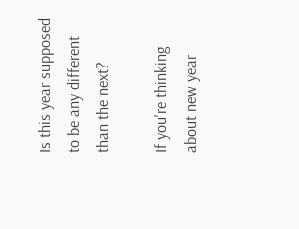Is this year supposed to be any different than the next?

If you're thinking about new year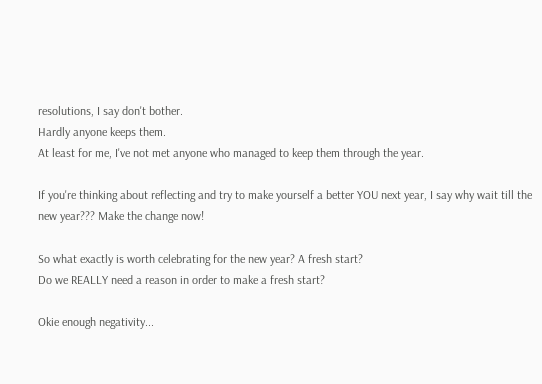resolutions, I say don't bother.
Hardly anyone keeps them.
At least for me, I've not met anyone who managed to keep them through the year.

If you're thinking about reflecting and try to make yourself a better YOU next year, I say why wait till the new year??? Make the change now!

So what exactly is worth celebrating for the new year? A fresh start?
Do we REALLY need a reason in order to make a fresh start?

Okie enough negativity...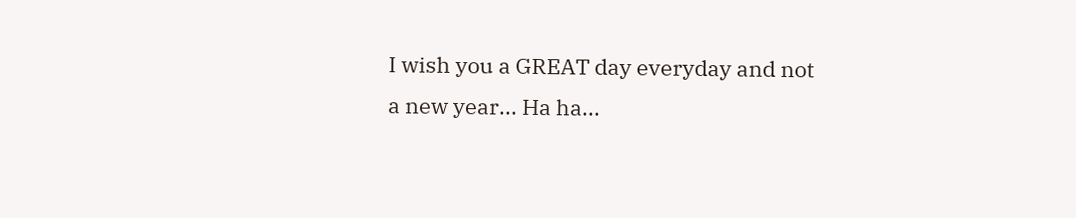I wish you a GREAT day everyday and not a new year... Ha ha...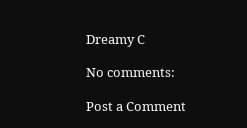Dreamy C

No comments:

Post a Comment